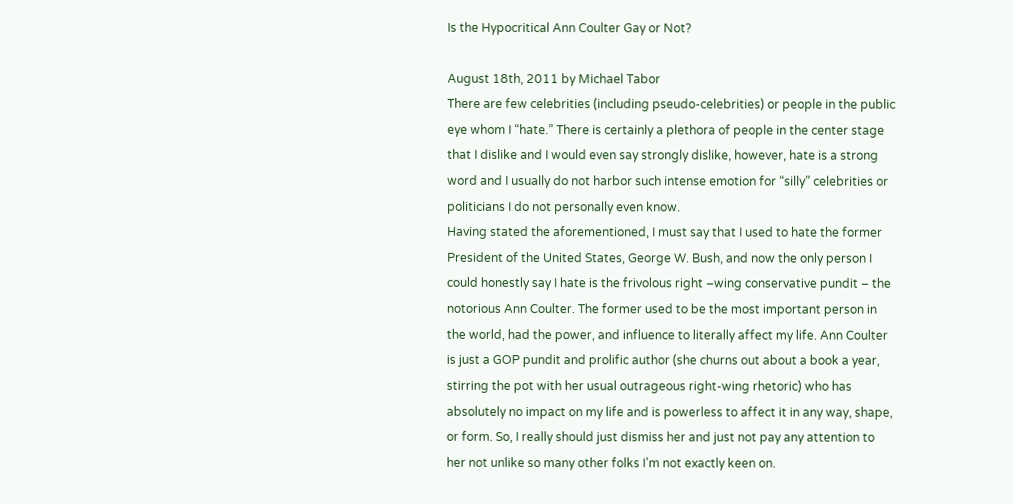Is the Hypocritical Ann Coulter Gay or Not?

August 18th, 2011 by Michael Tabor
There are few celebrities (including pseudo-celebrities) or people in the public eye whom I “hate.” There is certainly a plethora of people in the center stage that I dislike and I would even say strongly dislike, however, hate is a strong word and I usually do not harbor such intense emotion for “silly” celebrities or politicians I do not personally even know.
Having stated the aforementioned, I must say that I used to hate the former President of the United States, George W. Bush, and now the only person I could honestly say I hate is the frivolous right –wing conservative pundit – the notorious Ann Coulter. The former used to be the most important person in the world, had the power, and influence to literally affect my life. Ann Coulter is just a GOP pundit and prolific author (she churns out about a book a year, stirring the pot with her usual outrageous right-wing rhetoric) who has absolutely no impact on my life and is powerless to affect it in any way, shape, or form. So, I really should just dismiss her and just not pay any attention to her not unlike so many other folks I’m not exactly keen on.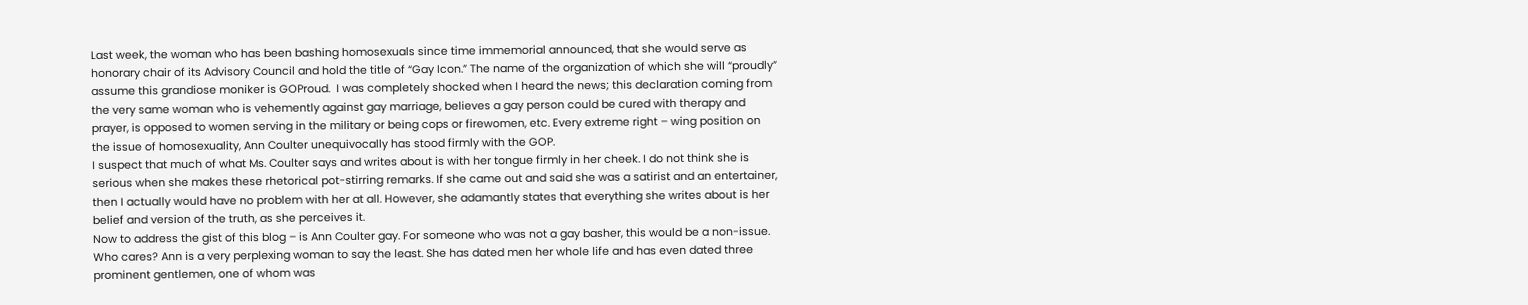Last week, the woman who has been bashing homosexuals since time immemorial announced, that she would serve as honorary chair of its Advisory Council and hold the title of “Gay Icon.” The name of the organization of which she will “proudly” assume this grandiose moniker is GOProud.  I was completely shocked when I heard the news; this declaration coming from the very same woman who is vehemently against gay marriage, believes a gay person could be cured with therapy and prayer, is opposed to women serving in the military or being cops or firewomen, etc. Every extreme right – wing position on the issue of homosexuality, Ann Coulter unequivocally has stood firmly with the GOP.
I suspect that much of what Ms. Coulter says and writes about is with her tongue firmly in her cheek. I do not think she is serious when she makes these rhetorical pot-stirring remarks. If she came out and said she was a satirist and an entertainer, then I actually would have no problem with her at all. However, she adamantly states that everything she writes about is her belief and version of the truth, as she perceives it.
Now to address the gist of this blog – is Ann Coulter gay. For someone who was not a gay basher, this would be a non-issue. Who cares? Ann is a very perplexing woman to say the least. She has dated men her whole life and has even dated three prominent gentlemen, one of whom was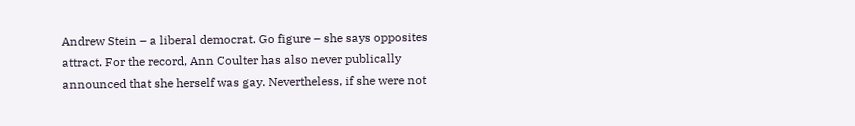Andrew Stein – a liberal democrat. Go figure – she says opposites attract. For the record, Ann Coulter has also never publically announced that she herself was gay. Nevertheless, if she were not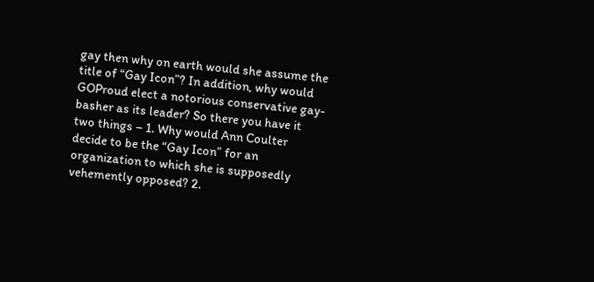gay then why on earth would she assume the title of “Gay Icon”? In addition, why would GOProud elect a notorious conservative gay-basher as its leader? So there you have it two things – 1. Why would Ann Coulter decide to be the “Gay Icon” for an organization to which she is supposedly vehemently opposed? 2.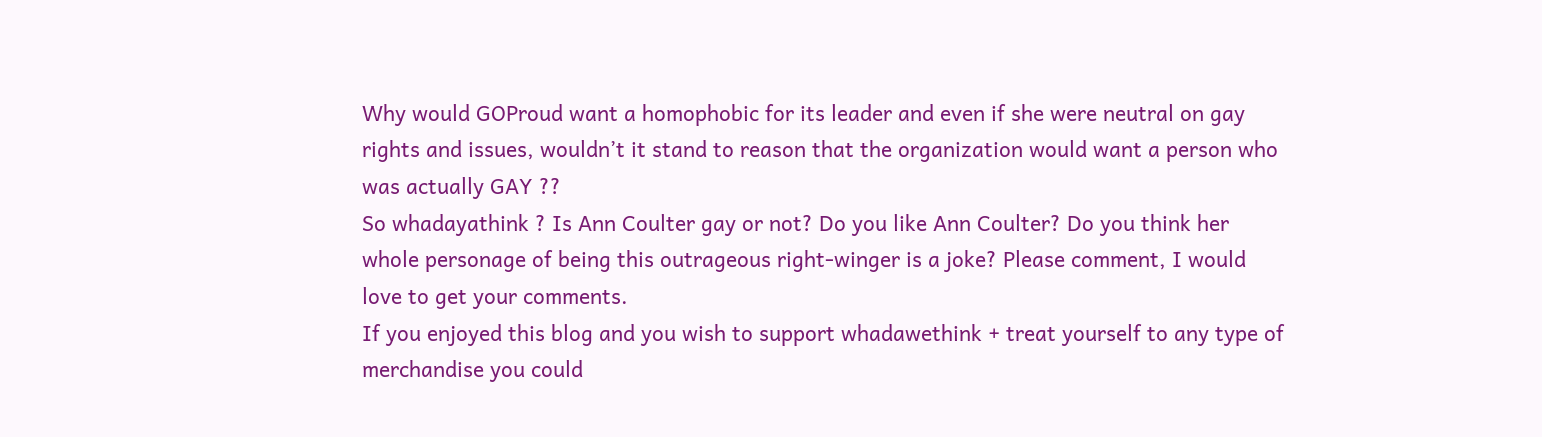Why would GOProud want a homophobic for its leader and even if she were neutral on gay rights and issues, wouldn’t it stand to reason that the organization would want a person who was actually GAY ??
So whadayathink ? Is Ann Coulter gay or not? Do you like Ann Coulter? Do you think her whole personage of being this outrageous right-winger is a joke? Please comment, I would love to get your comments.
If you enjoyed this blog and you wish to support whadawethink + treat yourself to any type of merchandise you could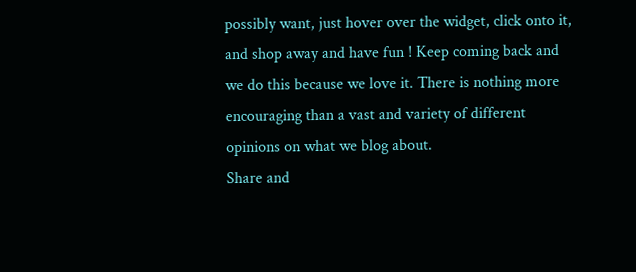possibly want, just hover over the widget, click onto it, and shop away and have fun ! Keep coming back and we do this because we love it. There is nothing more encouraging than a vast and variety of different opinions on what we blog about.
Share and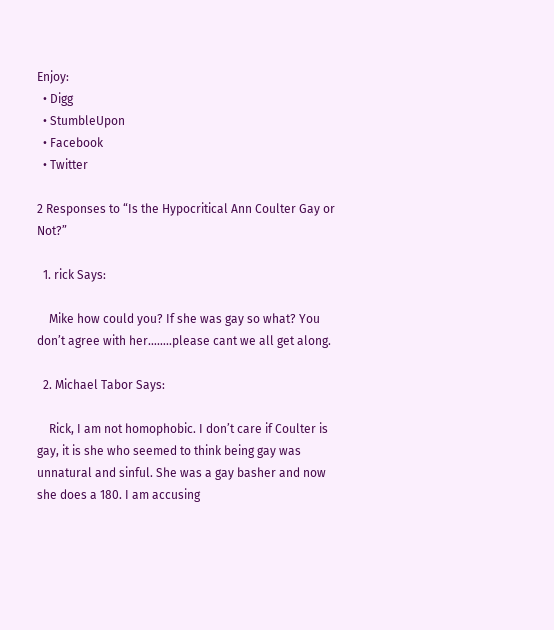Enjoy:
  • Digg
  • StumbleUpon
  • Facebook
  • Twitter

2 Responses to “Is the Hypocritical Ann Coulter Gay or Not?”

  1. rick Says:

    Mike how could you? If she was gay so what? You don’t agree with her……..please cant we all get along.

  2. Michael Tabor Says:

    Rick, I am not homophobic. I don’t care if Coulter is gay, it is she who seemed to think being gay was unnatural and sinful. She was a gay basher and now she does a 180. I am accusing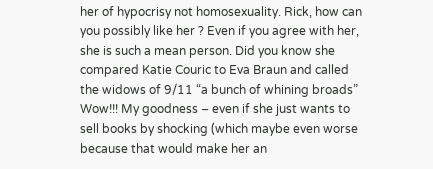her of hypocrisy not homosexuality. Rick, how can you possibly like her ? Even if you agree with her, she is such a mean person. Did you know she compared Katie Couric to Eva Braun and called the widows of 9/11 “a bunch of whining broads” Wow!!! My goodness – even if she just wants to sell books by shocking (which maybe even worse because that would make her an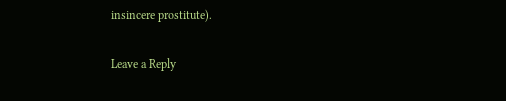insincere prostitute).

Leave a Reply